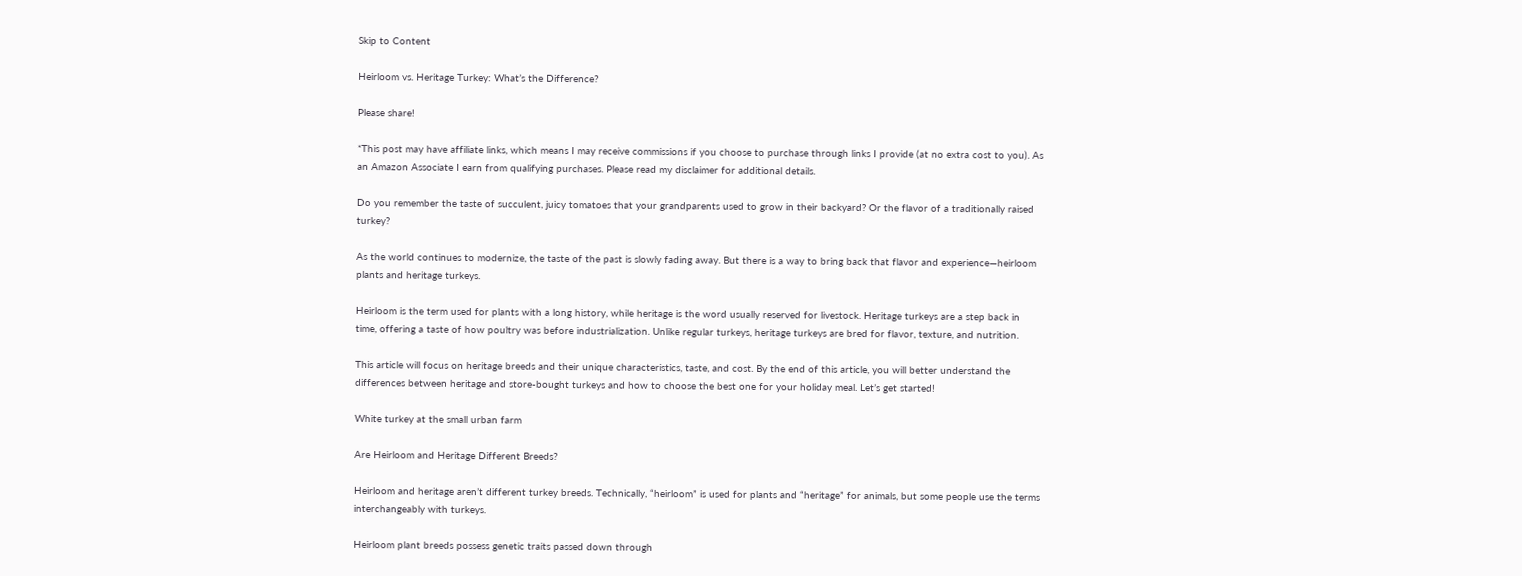Skip to Content

Heirloom vs. Heritage Turkey: What’s the Difference?

Please share!

*This post may have affiliate links, which means I may receive commissions if you choose to purchase through links I provide (at no extra cost to you). As an Amazon Associate I earn from qualifying purchases. Please read my disclaimer for additional details.

Do you remember the taste of succulent, juicy tomatoes that your grandparents used to grow in their backyard? Or the flavor of a traditionally raised turkey?

As the world continues to modernize, the taste of the past is slowly fading away. But there is a way to bring back that flavor and experience—heirloom plants and heritage turkeys.

Heirloom is the term used for plants with a long history, while heritage is the word usually reserved for livestock. Heritage turkeys are a step back in time, offering a taste of how poultry was before industrialization. Unlike regular turkeys, heritage turkeys are bred for flavor, texture, and nutrition.

This article will focus on heritage breeds and their unique characteristics, taste, and cost. By the end of this article, you will better understand the differences between heritage and store-bought turkeys and how to choose the best one for your holiday meal. Let’s get started!

White turkey at the small urban farm

Are Heirloom and Heritage Different Breeds?

Heirloom and heritage aren’t different turkey breeds. Technically, “heirloom” is used for plants and “heritage” for animals, but some people use the terms interchangeably with turkeys.

Heirloom plant breeds possess genetic traits passed down through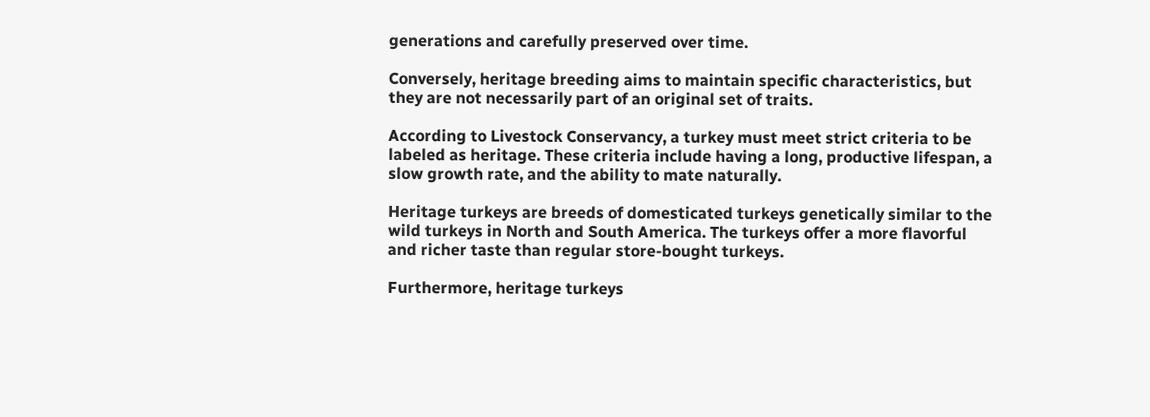generations and carefully preserved over time.

Conversely, heritage breeding aims to maintain specific characteristics, but they are not necessarily part of an original set of traits.

According to Livestock Conservancy, a turkey must meet strict criteria to be labeled as heritage. These criteria include having a long, productive lifespan, a slow growth rate, and the ability to mate naturally.

Heritage turkeys are breeds of domesticated turkeys genetically similar to the wild turkeys in North and South America. The turkeys offer a more flavorful and richer taste than regular store-bought turkeys.

Furthermore, heritage turkeys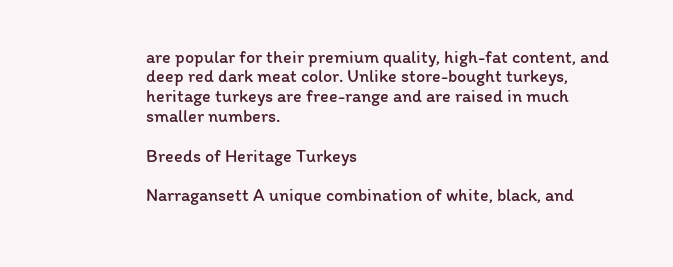are popular for their premium quality, high-fat content, and deep red dark meat color. Unlike store-bought turkeys, heritage turkeys are free-range and are raised in much smaller numbers.

Breeds of Heritage Turkeys

Narragansett A unique combination of white, black, and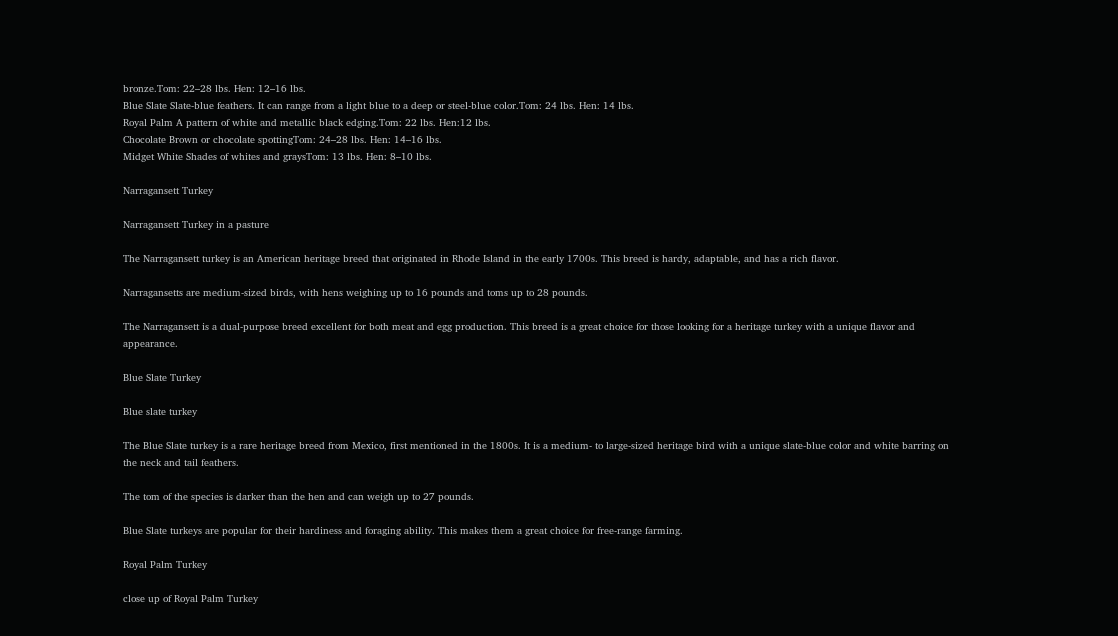bronze.Tom: 22–28 lbs. Hen: 12–16 lbs.
Blue Slate Slate-blue feathers. It can range from a light blue to a deep or steel-blue color.Tom: 24 lbs. Hen: 14 lbs.
Royal Palm A pattern of white and metallic black edging.Tom: 22 lbs. Hen:12 lbs.
Chocolate Brown or chocolate spottingTom: 24–28 lbs. Hen: 14–16 lbs.
Midget White Shades of whites and graysTom: 13 lbs. Hen: 8–10 lbs.

Narragansett Turkey

Narragansett Turkey in a pasture

The Narragansett turkey is an American heritage breed that originated in Rhode Island in the early 1700s. This breed is hardy, adaptable, and has a rich flavor.

Narragansetts are medium-sized birds, with hens weighing up to 16 pounds and toms up to 28 pounds.

The Narragansett is a dual-purpose breed excellent for both meat and egg production. This breed is a great choice for those looking for a heritage turkey with a unique flavor and appearance.

Blue Slate Turkey

Blue slate turkey

The Blue Slate turkey is a rare heritage breed from Mexico, first mentioned in the 1800s. It is a medium- to large-sized heritage bird with a unique slate-blue color and white barring on the neck and tail feathers.

The tom of the species is darker than the hen and can weigh up to 27 pounds.

Blue Slate turkeys are popular for their hardiness and foraging ability. This makes them a great choice for free-range farming.

Royal Palm Turkey

close up of Royal Palm Turkey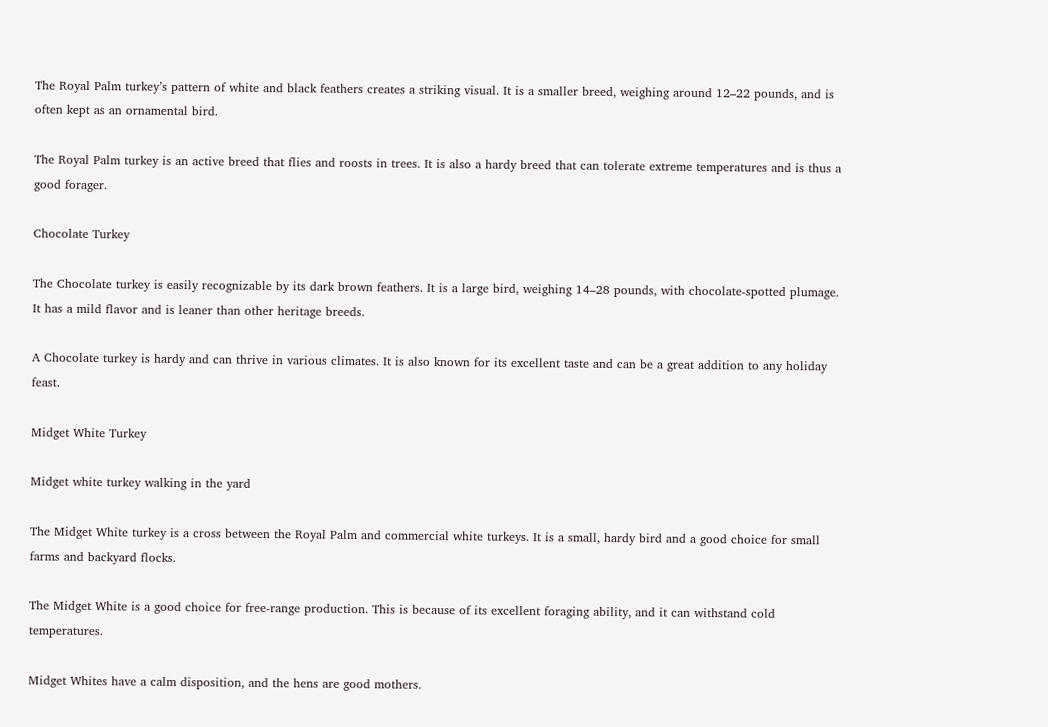The Royal Palm turkey’s pattern of white and black feathers creates a striking visual. It is a smaller breed, weighing around 12–22 pounds, and is often kept as an ornamental bird.

The Royal Palm turkey is an active breed that flies and roosts in trees. It is also a hardy breed that can tolerate extreme temperatures and is thus a good forager.

Chocolate Turkey

The Chocolate turkey is easily recognizable by its dark brown feathers. It is a large bird, weighing 14–28 pounds, with chocolate-spotted plumage. It has a mild flavor and is leaner than other heritage breeds.

A Chocolate turkey is hardy and can thrive in various climates. It is also known for its excellent taste and can be a great addition to any holiday feast.

Midget White Turkey

Midget white turkey walking in the yard

The Midget White turkey is a cross between the Royal Palm and commercial white turkeys. It is a small, hardy bird and a good choice for small farms and backyard flocks.

The Midget White is a good choice for free-range production. This is because of its excellent foraging ability, and it can withstand cold temperatures.

Midget Whites have a calm disposition, and the hens are good mothers.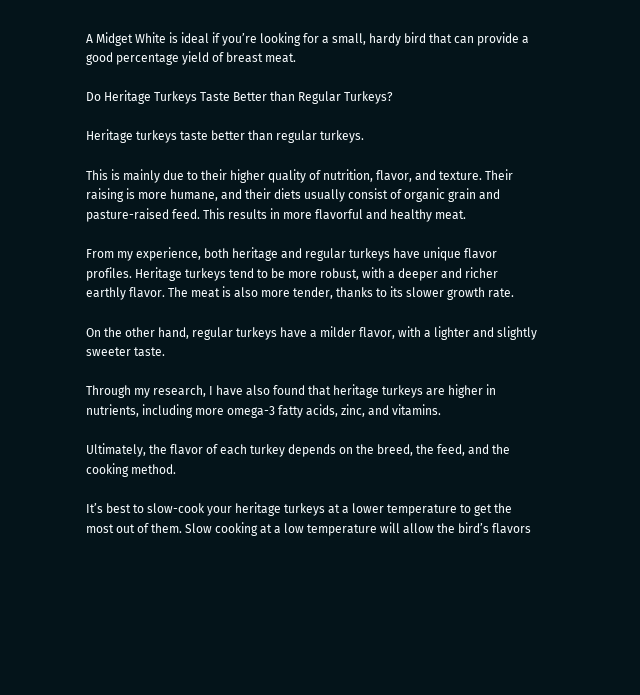A Midget White is ideal if you’re looking for a small, hardy bird that can provide a good percentage yield of breast meat.

Do Heritage Turkeys Taste Better than Regular Turkeys?

Heritage turkeys taste better than regular turkeys.

This is mainly due to their higher quality of nutrition, flavor, and texture. Their raising is more humane, and their diets usually consist of organic grain and pasture-raised feed. This results in more flavorful and healthy meat.

From my experience, both heritage and regular turkeys have unique flavor profiles. Heritage turkeys tend to be more robust, with a deeper and richer earthly flavor. The meat is also more tender, thanks to its slower growth rate.

On the other hand, regular turkeys have a milder flavor, with a lighter and slightly sweeter taste.

Through my research, I have also found that heritage turkeys are higher in nutrients, including more omega-3 fatty acids, zinc, and vitamins.

Ultimately, the flavor of each turkey depends on the breed, the feed, and the cooking method.

It’s best to slow-cook your heritage turkeys at a lower temperature to get the most out of them. Slow cooking at a low temperature will allow the bird’s flavors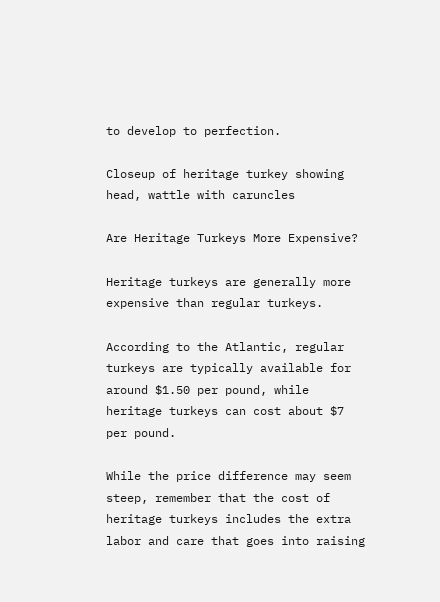to develop to perfection.

Closeup of heritage turkey showing head, wattle with caruncles

Are Heritage Turkeys More Expensive?

Heritage turkeys are generally more expensive than regular turkeys.

According to the Atlantic, regular turkeys are typically available for around $1.50 per pound, while heritage turkeys can cost about $7 per pound.

While the price difference may seem steep, remember that the cost of heritage turkeys includes the extra labor and care that goes into raising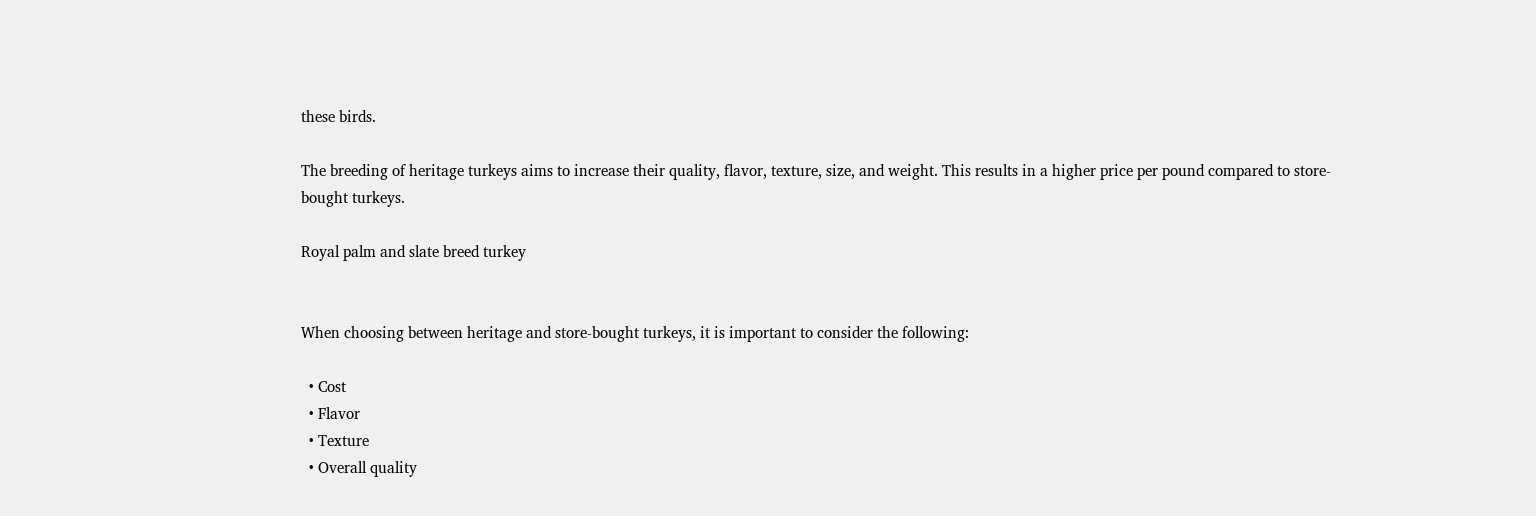these birds.

The breeding of heritage turkeys aims to increase their quality, flavor, texture, size, and weight. This results in a higher price per pound compared to store-bought turkeys.

Royal palm and slate breed turkey


When choosing between heritage and store-bought turkeys, it is important to consider the following:

  • Cost
  • Flavor
  • Texture
  • Overall quality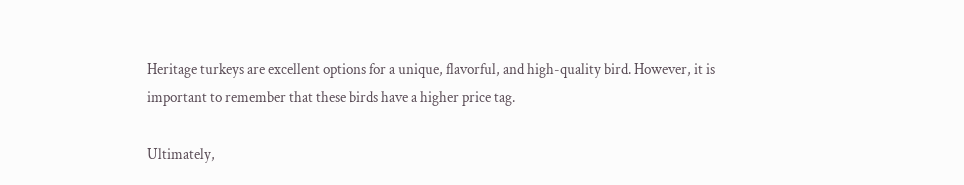Heritage turkeys are excellent options for a unique, flavorful, and high-quality bird. However, it is important to remember that these birds have a higher price tag.

Ultimately,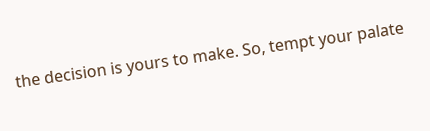the decision is yours to make. So, tempt your palate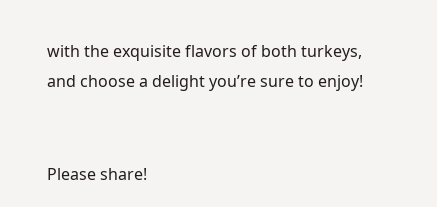with the exquisite flavors of both turkeys, and choose a delight you’re sure to enjoy!


Please share!